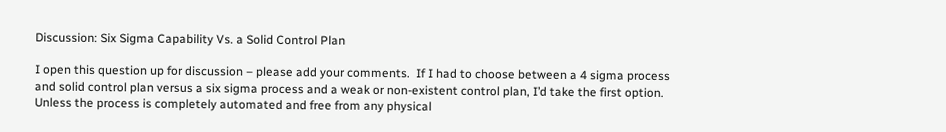Discussion: Six Sigma Capability Vs. a Solid Control Plan

I open this question up for discussion – please add your comments.  If I had to choose between a 4 sigma process and solid control plan versus a six sigma process and a weak or non-existent control plan, I’d take the first option.  Unless the process is completely automated and free from any physical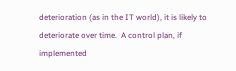deterioration (as in the IT world), it is likely to deteriorate over time.  A control plan, if implemented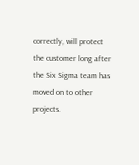correctly, will protect the customer long after the Six Sigma team has moved on to other projects.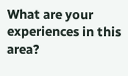What are your experiences in this area?